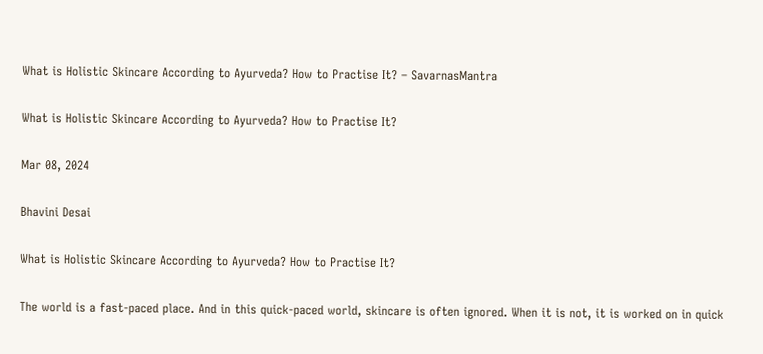What is Holistic Skincare According to Ayurveda? How to Practise It? – SavarnasMantra

What is Holistic Skincare According to Ayurveda? How to Practise It?

Mar 08, 2024

Bhavini Desai

What is Holistic Skincare According to Ayurveda? How to Practise It?

The world is a fast-paced place. And in this quick-paced world, skincare is often ignored. When it is not, it is worked on in quick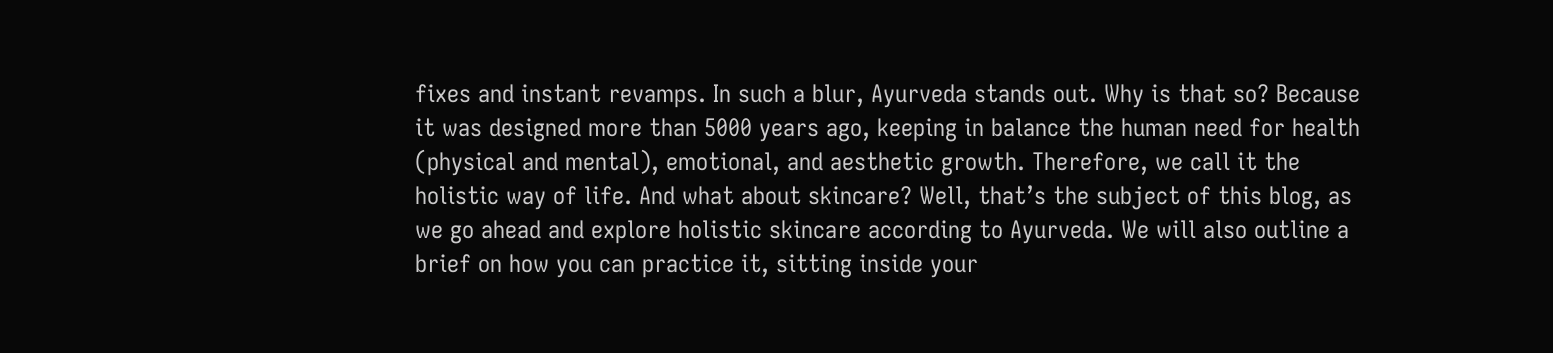fixes and instant revamps. In such a blur, Ayurveda stands out. Why is that so? Because it was designed more than 5000 years ago, keeping in balance the human need for health (physical and mental), emotional, and aesthetic growth. Therefore, we call it the holistic way of life. And what about skincare? Well, that’s the subject of this blog, as we go ahead and explore holistic skincare according to Ayurveda. We will also outline a brief on how you can practice it, sitting inside your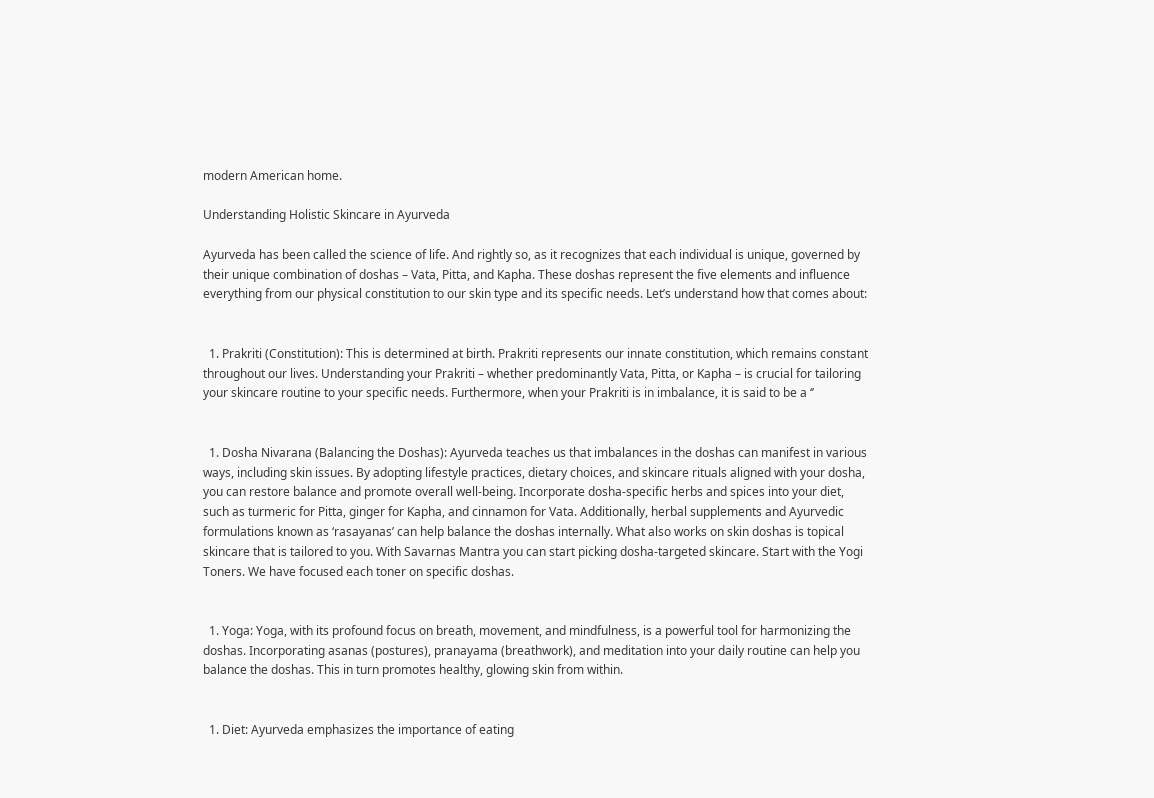modern American home.

Understanding Holistic Skincare in Ayurveda

Ayurveda has been called the science of life. And rightly so, as it recognizes that each individual is unique, governed by their unique combination of doshas – Vata, Pitta, and Kapha. These doshas represent the five elements and influence everything from our physical constitution to our skin type and its specific needs. Let’s understand how that comes about:


  1. Prakriti (Constitution): This is determined at birth. Prakriti represents our innate constitution, which remains constant throughout our lives. Understanding your Prakriti – whether predominantly Vata, Pitta, or Kapha – is crucial for tailoring your skincare routine to your specific needs. Furthermore, when your Prakriti is in imbalance, it is said to be a ‘’


  1. Dosha Nivarana (Balancing the Doshas): Ayurveda teaches us that imbalances in the doshas can manifest in various ways, including skin issues. By adopting lifestyle practices, dietary choices, and skincare rituals aligned with your dosha, you can restore balance and promote overall well-being. Incorporate dosha-specific herbs and spices into your diet, such as turmeric for Pitta, ginger for Kapha, and cinnamon for Vata. Additionally, herbal supplements and Ayurvedic formulations known as ‘rasayanas’ can help balance the doshas internally. What also works on skin doshas is topical skincare that is tailored to you. With Savarnas Mantra you can start picking dosha-targeted skincare. Start with the Yogi Toners. We have focused each toner on specific doshas.


  1. Yoga: Yoga, with its profound focus on breath, movement, and mindfulness, is a powerful tool for harmonizing the doshas. Incorporating asanas (postures), pranayama (breathwork), and meditation into your daily routine can help you balance the doshas. This in turn promotes healthy, glowing skin from within.


  1. Diet: Ayurveda emphasizes the importance of eating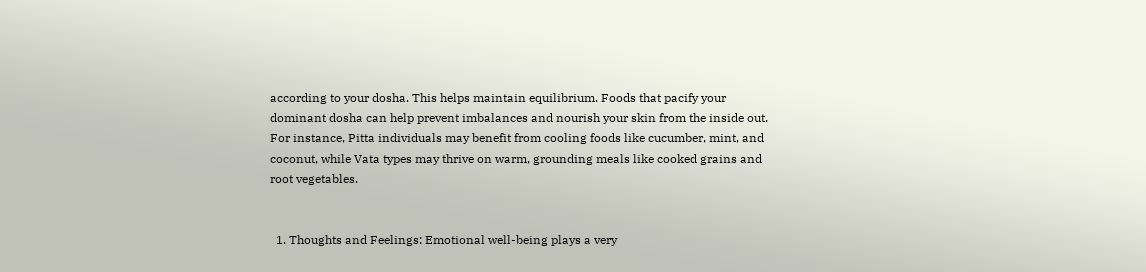according to your dosha. This helps maintain equilibrium. Foods that pacify your dominant dosha can help prevent imbalances and nourish your skin from the inside out. For instance, Pitta individuals may benefit from cooling foods like cucumber, mint, and coconut, while Vata types may thrive on warm, grounding meals like cooked grains and root vegetables.


  1. Thoughts and Feelings: Emotional well-being plays a very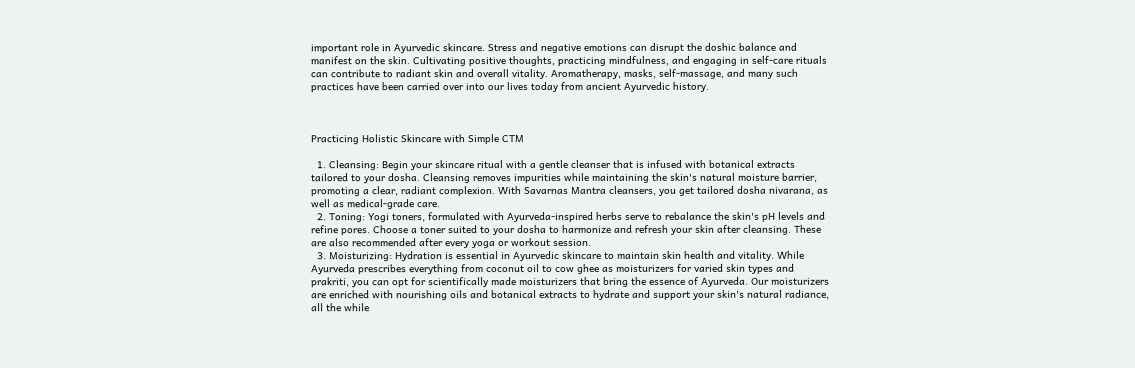important role in Ayurvedic skincare. Stress and negative emotions can disrupt the doshic balance and manifest on the skin. Cultivating positive thoughts, practicing mindfulness, and engaging in self-care rituals can contribute to radiant skin and overall vitality. Aromatherapy, masks, self-massage, and many such practices have been carried over into our lives today from ancient Ayurvedic history.



Practicing Holistic Skincare with Simple CTM

  1. Cleansing: Begin your skincare ritual with a gentle cleanser that is infused with botanical extracts tailored to your dosha. Cleansing removes impurities while maintaining the skin's natural moisture barrier, promoting a clear, radiant complexion. With Savarnas Mantra cleansers, you get tailored dosha nivarana, as well as medical-grade care.
  2. Toning: Yogi toners, formulated with Ayurveda-inspired herbs serve to rebalance the skin's pH levels and refine pores. Choose a toner suited to your dosha to harmonize and refresh your skin after cleansing. These are also recommended after every yoga or workout session.
  3. Moisturizing: Hydration is essential in Ayurvedic skincare to maintain skin health and vitality. While Ayurveda prescribes everything from coconut oil to cow ghee as moisturizers for varied skin types and prakriti, you can opt for scientifically made moisturizers that bring the essence of Ayurveda. Our moisturizers are enriched with nourishing oils and botanical extracts to hydrate and support your skin's natural radiance, all the while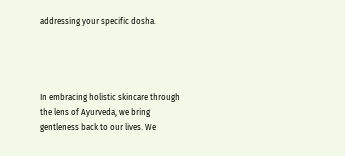addressing your specific dosha.




In embracing holistic skincare through the lens of Ayurveda, we bring gentleness back to our lives. We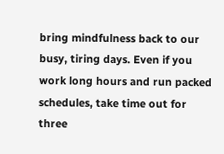bring mindfulness back to our busy, tiring days. Even if you work long hours and run packed schedules, take time out for three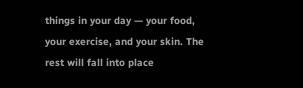things in your day — your food, your exercise, and your skin. The rest will fall into place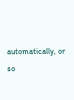automatically, or so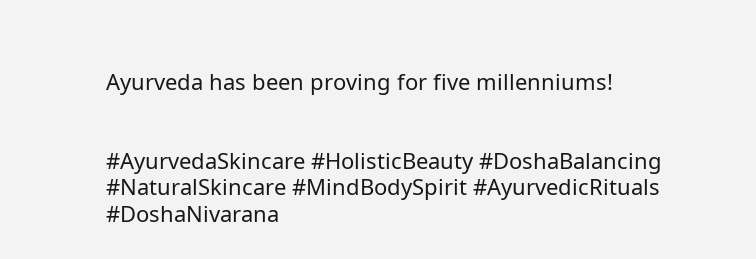Ayurveda has been proving for five millenniums!


#AyurvedaSkincare #HolisticBeauty #DoshaBalancing #NaturalSkincare #MindBodySpirit #AyurvedicRituals #DoshaNivarana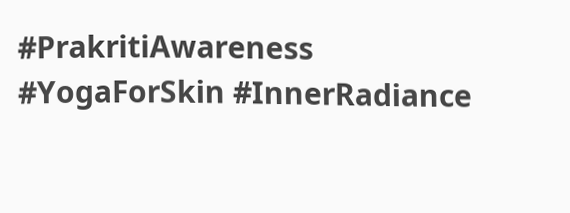#PrakritiAwareness #YogaForSkin #InnerRadiance